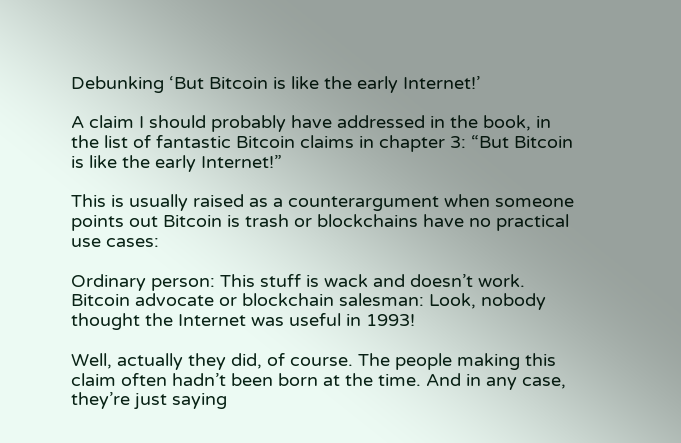Debunking ‘But Bitcoin is like the early Internet!’

A claim I should probably have addressed in the book, in the list of fantastic Bitcoin claims in chapter 3: “But Bitcoin is like the early Internet!”

This is usually raised as a counterargument when someone points out Bitcoin is trash or blockchains have no practical use cases:

Ordinary person: This stuff is wack and doesn’t work.
Bitcoin advocate or blockchain salesman: Look, nobody thought the Internet was useful in 1993!

Well, actually they did, of course. The people making this claim often hadn’t been born at the time. And in any case, they’re just saying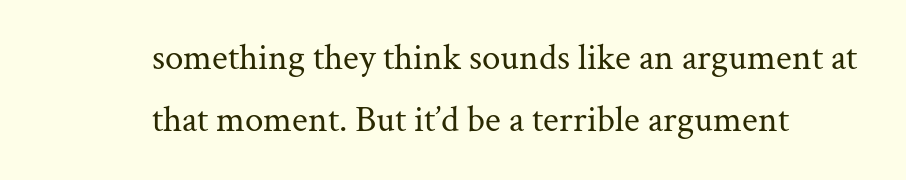something they think sounds like an argument at that moment. But it’d be a terrible argument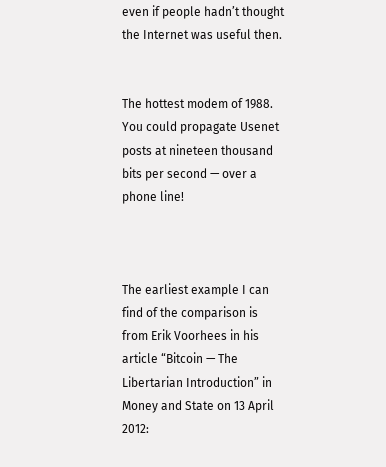even if people hadn’t thought the Internet was useful then.


The hottest modem of 1988. You could propagate Usenet posts at nineteen thousand bits per second — over a phone line!



The earliest example I can find of the comparison is from Erik Voorhees in his article “Bitcoin — The Libertarian Introduction” in Money and State on 13 April 2012: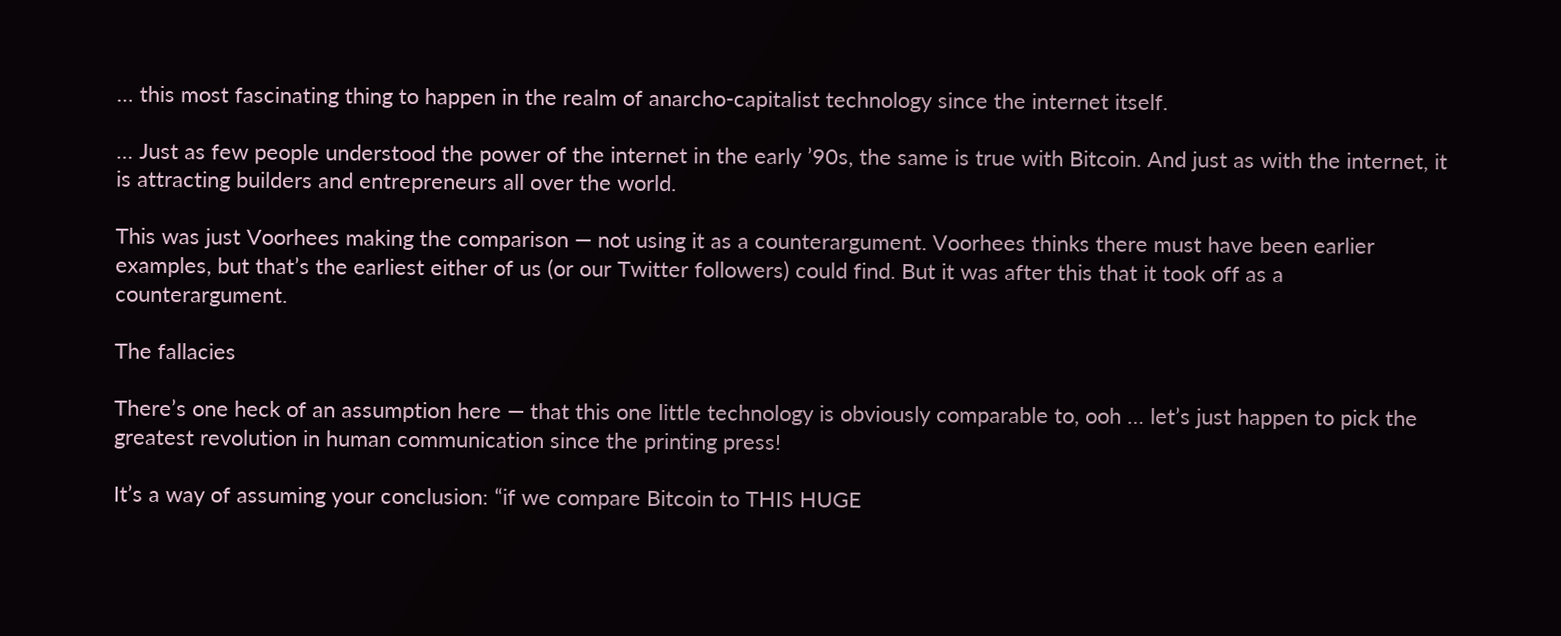… this most fascinating thing to happen in the realm of anarcho-capitalist technology since the internet itself.

… Just as few people understood the power of the internet in the early ’90s, the same is true with Bitcoin. And just as with the internet, it is attracting builders and entrepreneurs all over the world.

This was just Voorhees making the comparison — not using it as a counterargument. Voorhees thinks there must have been earlier examples, but that’s the earliest either of us (or our Twitter followers) could find. But it was after this that it took off as a counterargument.

The fallacies

There’s one heck of an assumption here — that this one little technology is obviously comparable to, ooh … let’s just happen to pick the greatest revolution in human communication since the printing press!

It’s a way of assuming your conclusion: “if we compare Bitcoin to THIS HUGE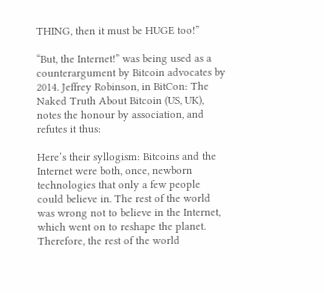THING, then it must be HUGE too!”

“But, the Internet!” was being used as a counterargument by Bitcoin advocates by 2014. Jeffrey Robinson, in BitCon: The Naked Truth About Bitcoin (US, UK), notes the honour by association, and refutes it thus:

Here’s their syllogism: Bitcoins and the Internet were both, once, newborn technologies that only a few people could believe in. The rest of the world was wrong not to believe in the Internet, which went on to reshape the planet. Therefore, the rest of the world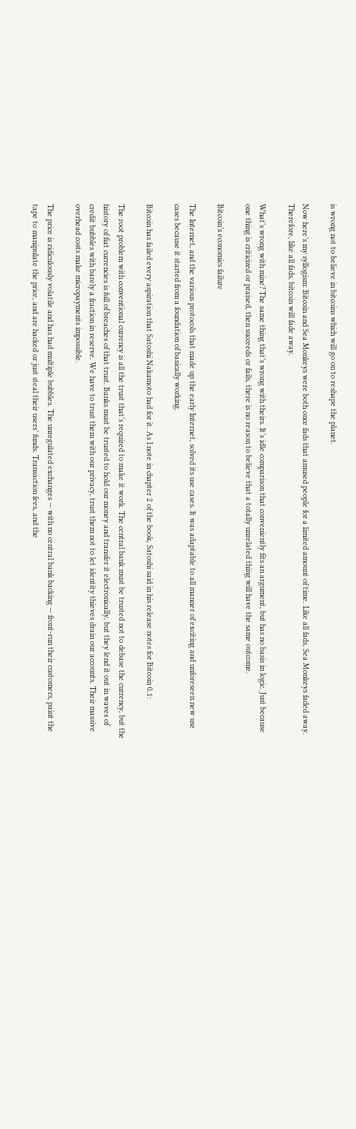is wrong not to believe in bitcoins which will go on to reshape the planet.

Now here’s my syllogism: Bitcoin and Sea Monkeys were both once fads that amused people for a limited amount of time. Like all fads, Sea Monkeys faded away. Therefore, like all fads, bitcoin will fade away.

What’s wrong with mine? The same thing that’s wrong with theirs. It’s idle comparison that conveniently fits an argument, but has no basis in logic. Just because one thing is criticized or praised, then succeeds or fails, there is no reason to believe that a totally unrelated thing will have the same outcome.

Bitcoin’s economics failure

The Internet, and the various protocols that made up the early Internet, solved its use cases. It was adaptable to all manner of exciting and unforeseen new use cases because it started from a foundation of basically working.

Bitcoin has failed every aspiration that Satoshi Nakamoto had for it. As I note in chapter 2 of the book, Satoshi said in his release notes for Bitcoin 0.1:

The root problem with conventional currency is all the trust that’s required to make it work. The central bank must be trusted not to debase the currency, but the history of fiat currencies is full of breaches of that trust. Banks must be trusted to hold our money and transfer it electronically, but they lend it out in waves of credit bubbles with barely a fraction in reserve. We have to trust them with our privacy, trust them not to let identity thieves drain our accounts. Their massive overhead costs make micropayments impossible.

The price is ridiculously volatile and has had multiple bubbles. The unregulated exchanges — with no central bank backing — front-run their customers, paint the tape to manipulate the price, and are hacked or just steal their users’ funds. Transaction fees, and the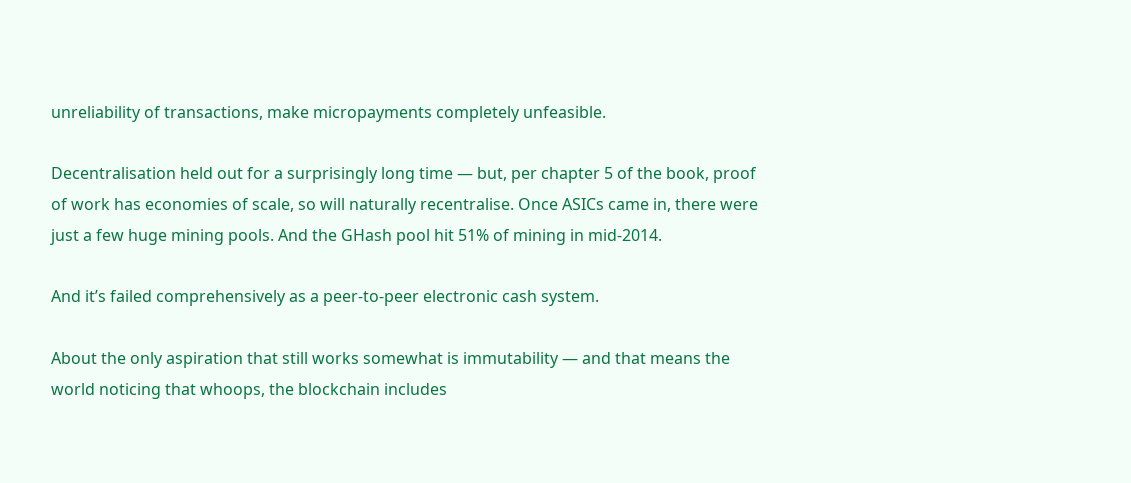unreliability of transactions, make micropayments completely unfeasible.

Decentralisation held out for a surprisingly long time — but, per chapter 5 of the book, proof of work has economies of scale, so will naturally recentralise. Once ASICs came in, there were just a few huge mining pools. And the GHash pool hit 51% of mining in mid-2014.

And it’s failed comprehensively as a peer-to-peer electronic cash system.

About the only aspiration that still works somewhat is immutability — and that means the world noticing that whoops, the blockchain includes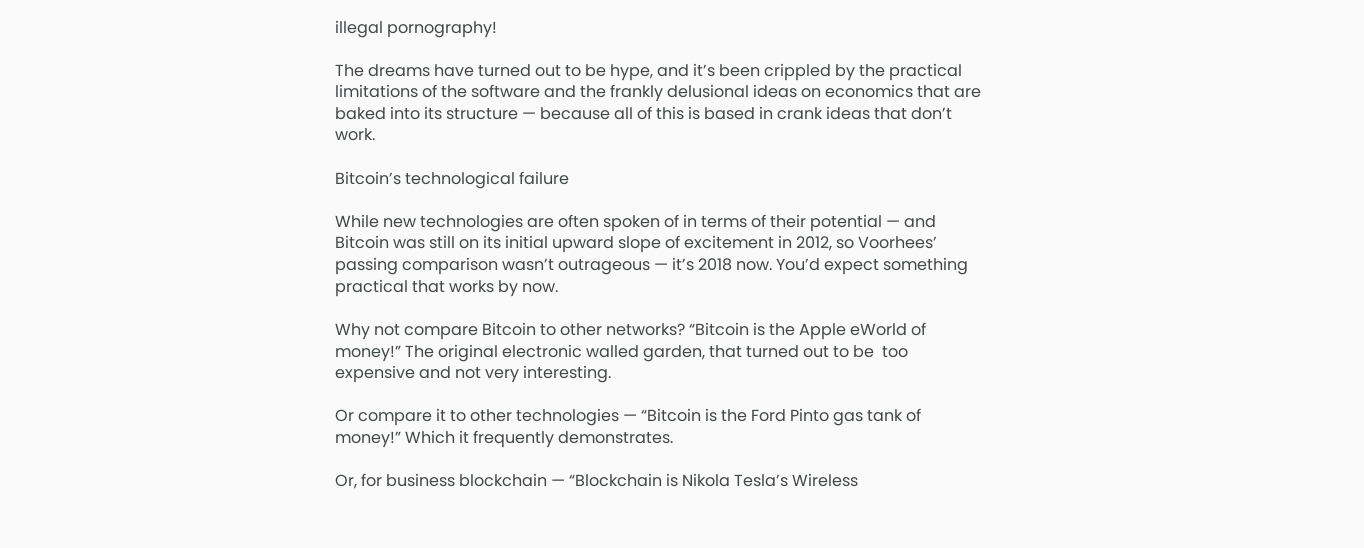illegal pornography!

The dreams have turned out to be hype, and it’s been crippled by the practical limitations of the software and the frankly delusional ideas on economics that are baked into its structure — because all of this is based in crank ideas that don’t work.

Bitcoin’s technological failure

While new technologies are often spoken of in terms of their potential — and Bitcoin was still on its initial upward slope of excitement in 2012, so Voorhees’ passing comparison wasn’t outrageous — it’s 2018 now. You’d expect something practical that works by now.

Why not compare Bitcoin to other networks? “Bitcoin is the Apple eWorld of money!” The original electronic walled garden, that turned out to be  too expensive and not very interesting.

Or compare it to other technologies — “Bitcoin is the Ford Pinto gas tank of money!” Which it frequently demonstrates.

Or, for business blockchain — “Blockchain is Nikola Tesla’s Wireless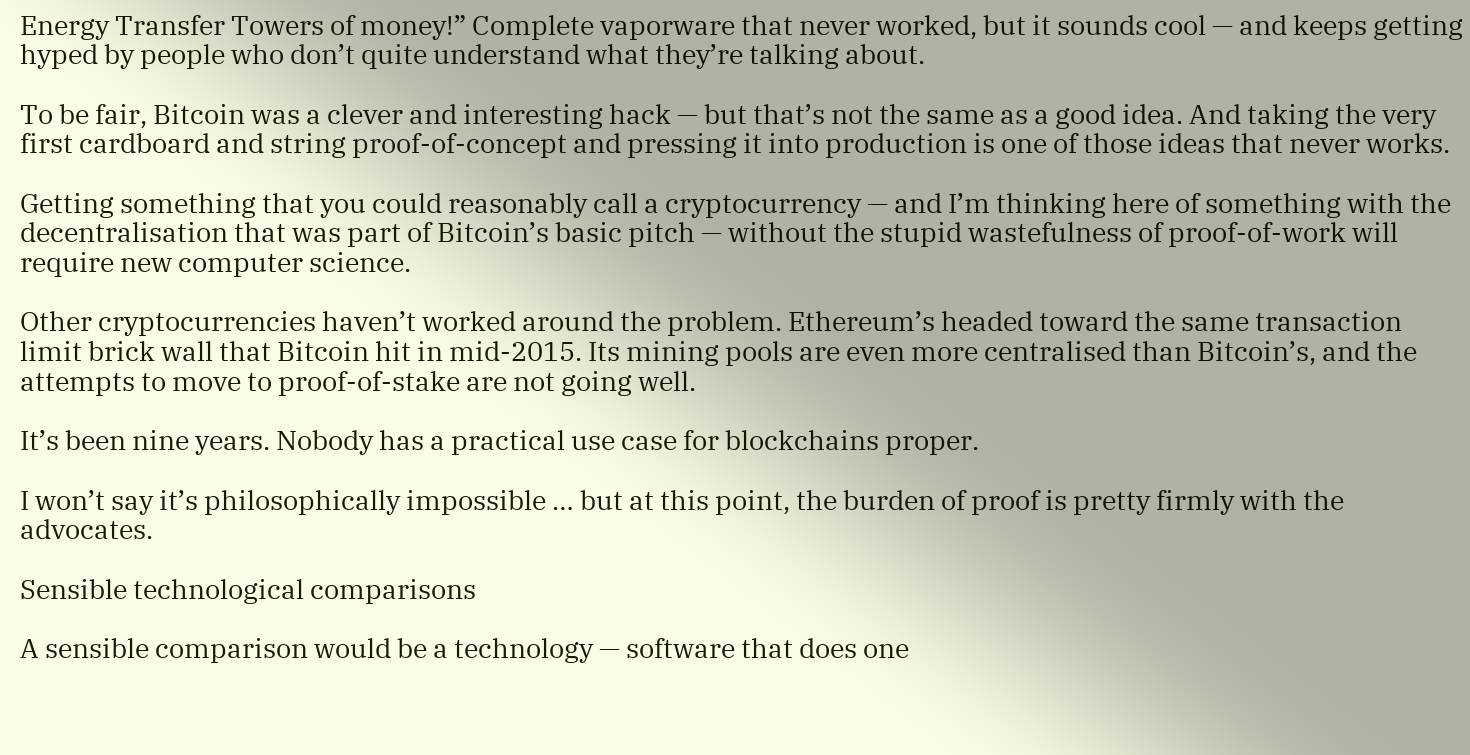Energy Transfer Towers of money!” Complete vaporware that never worked, but it sounds cool — and keeps getting hyped by people who don’t quite understand what they’re talking about.

To be fair, Bitcoin was a clever and interesting hack — but that’s not the same as a good idea. And taking the very first cardboard and string proof-of-concept and pressing it into production is one of those ideas that never works.

Getting something that you could reasonably call a cryptocurrency — and I’m thinking here of something with the decentralisation that was part of Bitcoin’s basic pitch — without the stupid wastefulness of proof-of-work will require new computer science.

Other cryptocurrencies haven’t worked around the problem. Ethereum’s headed toward the same transaction limit brick wall that Bitcoin hit in mid-2015. Its mining pools are even more centralised than Bitcoin’s, and the attempts to move to proof-of-stake are not going well.

It’s been nine years. Nobody has a practical use case for blockchains proper.

I won’t say it’s philosophically impossible … but at this point, the burden of proof is pretty firmly with the advocates.

Sensible technological comparisons

A sensible comparison would be a technology — software that does one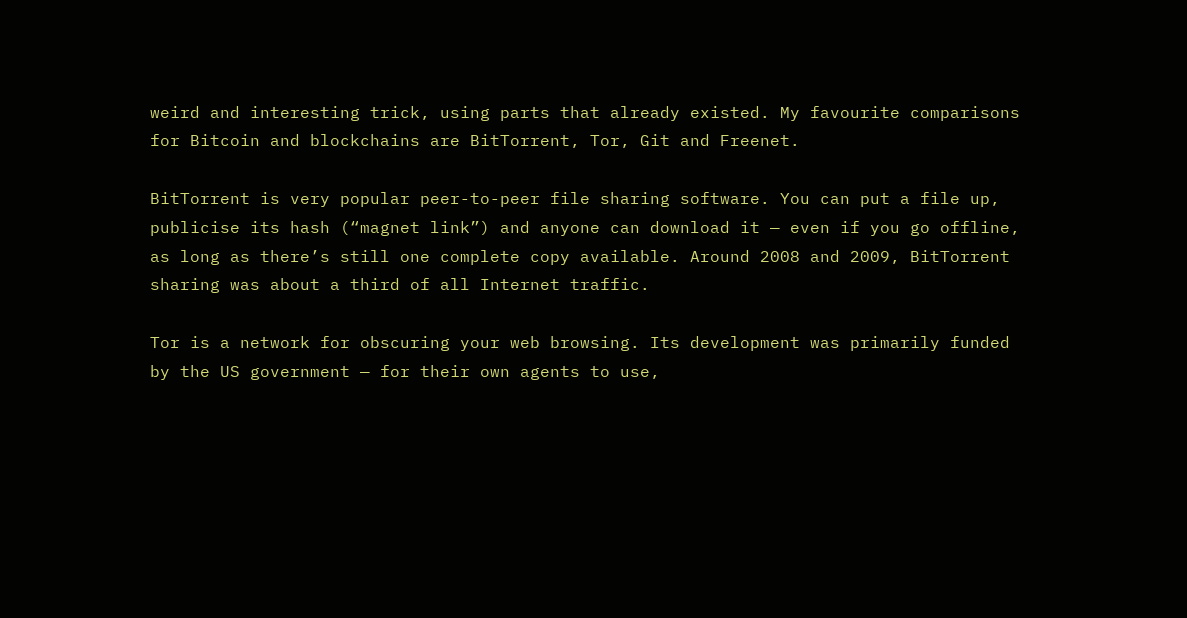weird and interesting trick, using parts that already existed. My favourite comparisons for Bitcoin and blockchains are BitTorrent, Tor, Git and Freenet.

BitTorrent is very popular peer-to-peer file sharing software. You can put a file up, publicise its hash (“magnet link”) and anyone can download it — even if you go offline, as long as there’s still one complete copy available. Around 2008 and 2009, BitTorrent sharing was about a third of all Internet traffic.

Tor is a network for obscuring your web browsing. Its development was primarily funded by the US government — for their own agents to use,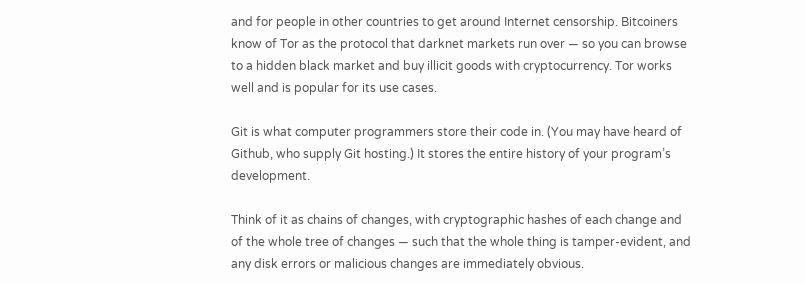and for people in other countries to get around Internet censorship. Bitcoiners know of Tor as the protocol that darknet markets run over — so you can browse to a hidden black market and buy illicit goods with cryptocurrency. Tor works well and is popular for its use cases.

Git is what computer programmers store their code in. (You may have heard of Github, who supply Git hosting.) It stores the entire history of your program’s development.

Think of it as chains of changes, with cryptographic hashes of each change and of the whole tree of changes — such that the whole thing is tamper-evident, and any disk errors or malicious changes are immediately obvious.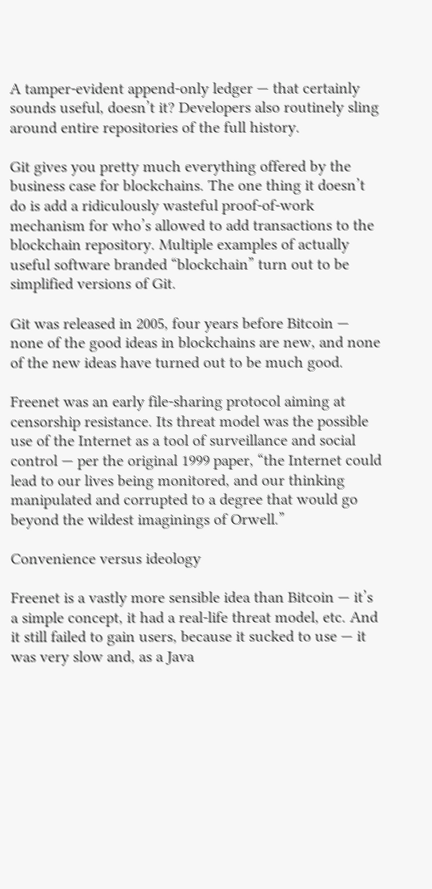A tamper-evident append-only ledger — that certainly sounds useful, doesn’t it? Developers also routinely sling around entire repositories of the full history.

Git gives you pretty much everything offered by the business case for blockchains. The one thing it doesn’t do is add a ridiculously wasteful proof-of-work mechanism for who’s allowed to add transactions to the blockchain repository. Multiple examples of actually useful software branded “blockchain” turn out to be simplified versions of Git.

Git was released in 2005, four years before Bitcoin — none of the good ideas in blockchains are new, and none of the new ideas have turned out to be much good.

Freenet was an early file-sharing protocol aiming at censorship resistance. Its threat model was the possible use of the Internet as a tool of surveillance and social control — per the original 1999 paper, “the Internet could lead to our lives being monitored, and our thinking manipulated and corrupted to a degree that would go beyond the wildest imaginings of Orwell.”

Convenience versus ideology

Freenet is a vastly more sensible idea than Bitcoin — it’s a simple concept, it had a real-life threat model, etc. And it still failed to gain users, because it sucked to use — it was very slow and, as a Java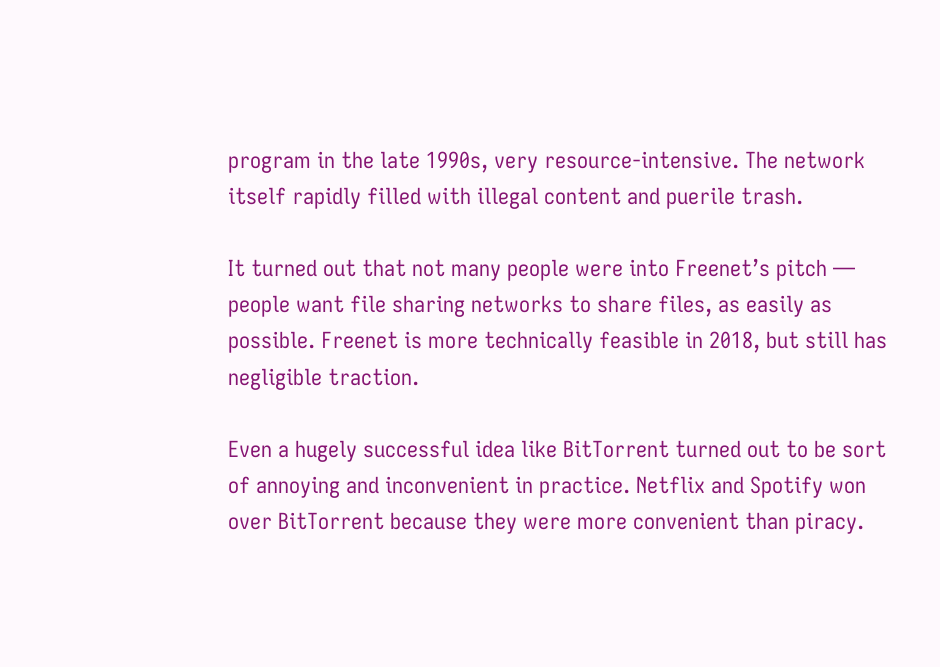program in the late 1990s, very resource-intensive. The network itself rapidly filled with illegal content and puerile trash.

It turned out that not many people were into Freenet’s pitch — people want file sharing networks to share files, as easily as possible. Freenet is more technically feasible in 2018, but still has negligible traction.

Even a hugely successful idea like BitTorrent turned out to be sort of annoying and inconvenient in practice. Netflix and Spotify won over BitTorrent because they were more convenient than piracy.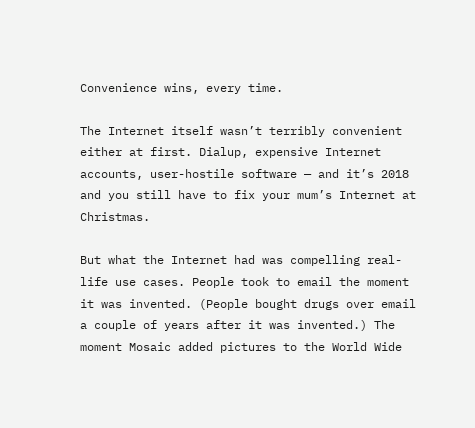Convenience wins, every time.

The Internet itself wasn’t terribly convenient either at first. Dialup, expensive Internet accounts, user-hostile software — and it’s 2018 and you still have to fix your mum’s Internet at Christmas.

But what the Internet had was compelling real-life use cases. People took to email the moment it was invented. (People bought drugs over email a couple of years after it was invented.) The moment Mosaic added pictures to the World Wide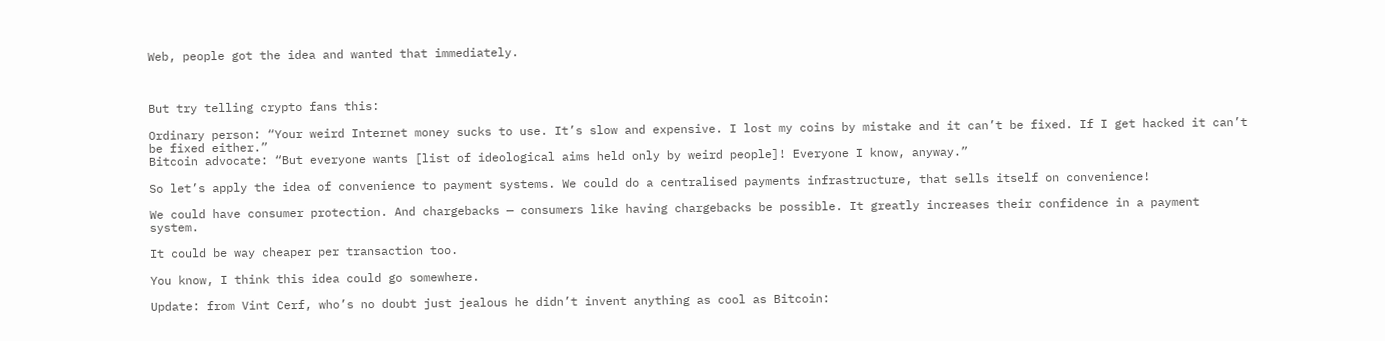Web, people got the idea and wanted that immediately.



But try telling crypto fans this:

Ordinary person: “Your weird Internet money sucks to use. It’s slow and expensive. I lost my coins by mistake and it can’t be fixed. If I get hacked it can’t be fixed either.”
Bitcoin advocate: “But everyone wants [list of ideological aims held only by weird people]! Everyone I know, anyway.”

So let’s apply the idea of convenience to payment systems. We could do a centralised payments infrastructure, that sells itself on convenience!

We could have consumer protection. And chargebacks — consumers like having chargebacks be possible. It greatly increases their confidence in a payment system.

It could be way cheaper per transaction too.

You know, I think this idea could go somewhere.

Update: from Vint Cerf, who’s no doubt just jealous he didn’t invent anything as cool as Bitcoin: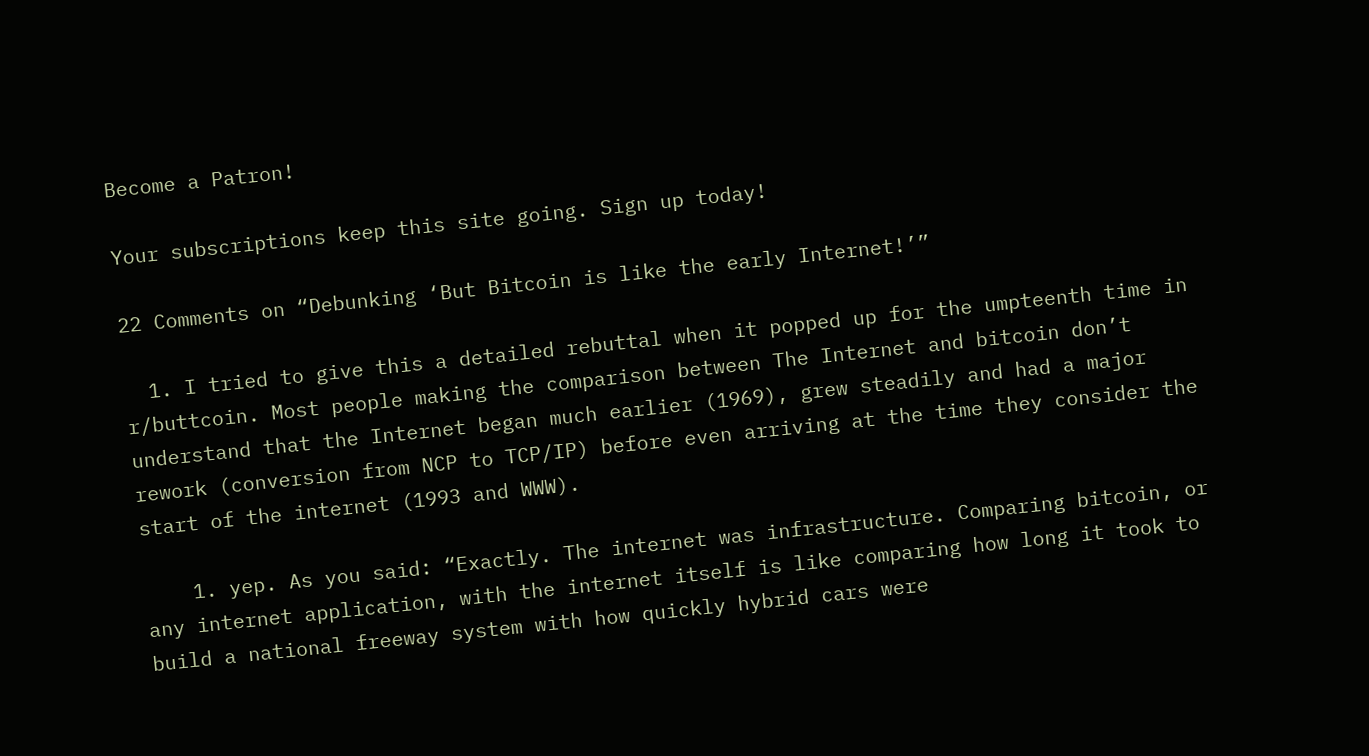Become a Patron!

Your subscriptions keep this site going. Sign up today!

22 Comments on “Debunking ‘But Bitcoin is like the early Internet!’”

  1. I tried to give this a detailed rebuttal when it popped up for the umpteenth time in r/buttcoin. Most people making the comparison between The Internet and bitcoin don’t understand that the Internet began much earlier (1969), grew steadily and had a major rework (conversion from NCP to TCP/IP) before even arriving at the time they consider the start of the internet (1993 and WWW).

    1. yep. As you said: “Exactly. The internet was infrastructure. Comparing bitcoin, or any internet application, with the internet itself is like comparing how long it took to build a national freeway system with how quickly hybrid cars were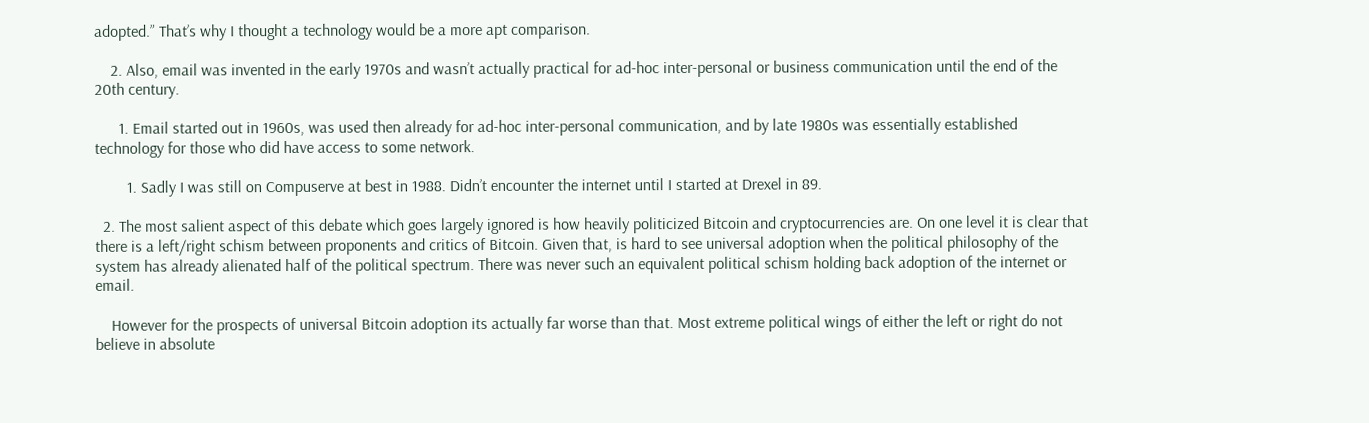adopted.” That’s why I thought a technology would be a more apt comparison.

    2. Also, email was invented in the early 1970s and wasn’t actually practical for ad-hoc inter-personal or business communication until the end of the 20th century.

      1. Email started out in 1960s, was used then already for ad-hoc inter-personal communication, and by late 1980s was essentially established technology for those who did have access to some network.

        1. Sadly I was still on Compuserve at best in 1988. Didn’t encounter the internet until I started at Drexel in 89.

  2. The most salient aspect of this debate which goes largely ignored is how heavily politicized Bitcoin and cryptocurrencies are. On one level it is clear that there is a left/right schism between proponents and critics of Bitcoin. Given that, is hard to see universal adoption when the political philosophy of the system has already alienated half of the political spectrum. There was never such an equivalent political schism holding back adoption of the internet or email.

    However for the prospects of universal Bitcoin adoption its actually far worse than that. Most extreme political wings of either the left or right do not believe in absolute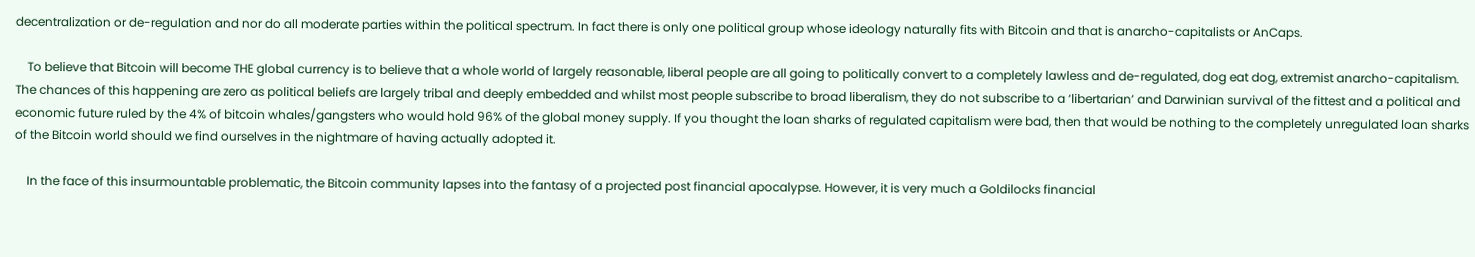decentralization or de-regulation and nor do all moderate parties within the political spectrum. In fact there is only one political group whose ideology naturally fits with Bitcoin and that is anarcho-capitalists or AnCaps.

    To believe that Bitcoin will become THE global currency is to believe that a whole world of largely reasonable, liberal people are all going to politically convert to a completely lawless and de-regulated, dog eat dog, extremist anarcho-capitalism. The chances of this happening are zero as political beliefs are largely tribal and deeply embedded and whilst most people subscribe to broad liberalism, they do not subscribe to a ‘libertarian’ and Darwinian survival of the fittest and a political and economic future ruled by the 4% of bitcoin whales/gangsters who would hold 96% of the global money supply. If you thought the loan sharks of regulated capitalism were bad, then that would be nothing to the completely unregulated loan sharks of the Bitcoin world should we find ourselves in the nightmare of having actually adopted it.

    In the face of this insurmountable problematic, the Bitcoin community lapses into the fantasy of a projected post financial apocalypse. However, it is very much a Goldilocks financial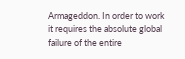Armageddon. In order to work it requires the absolute global failure of the entire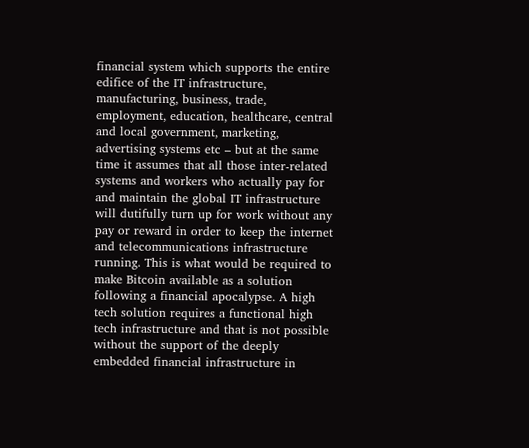financial system which supports the entire edifice of the IT infrastructure, manufacturing, business, trade, employment, education, healthcare, central and local government, marketing, advertising systems etc – but at the same time it assumes that all those inter-related systems and workers who actually pay for and maintain the global IT infrastructure will dutifully turn up for work without any pay or reward in order to keep the internet and telecommunications infrastructure running. This is what would be required to make Bitcoin available as a solution following a financial apocalypse. A high tech solution requires a functional high tech infrastructure and that is not possible without the support of the deeply embedded financial infrastructure in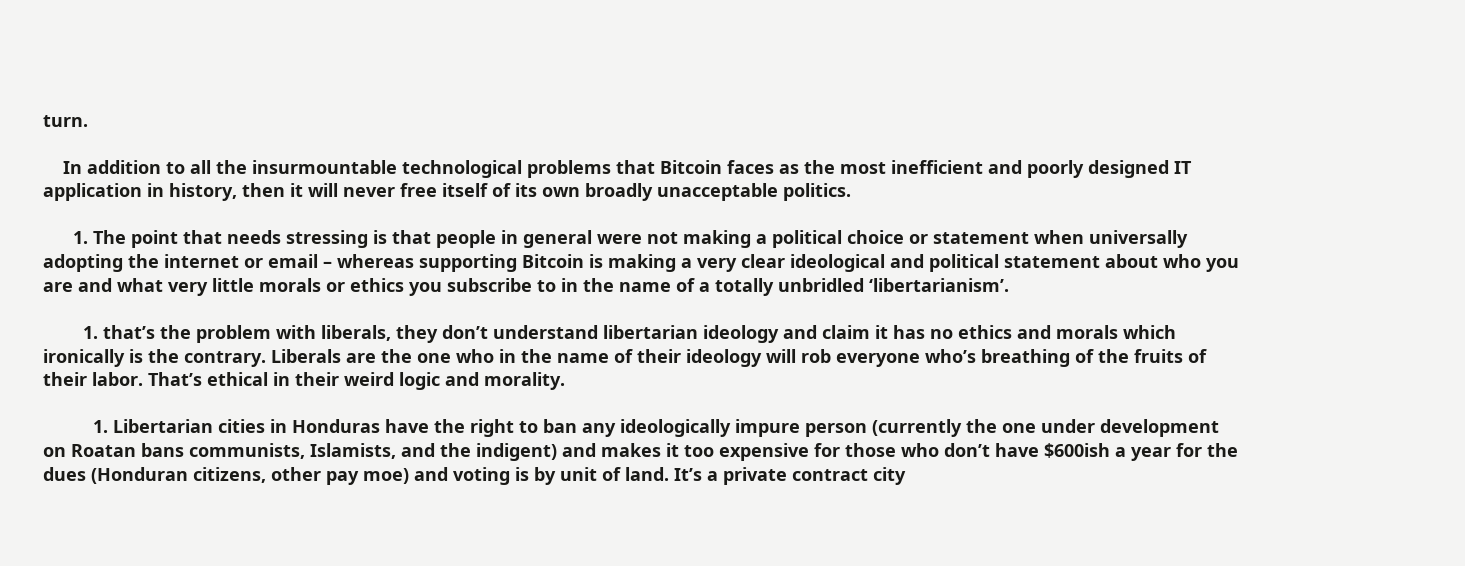turn.

    In addition to all the insurmountable technological problems that Bitcoin faces as the most inefficient and poorly designed IT application in history, then it will never free itself of its own broadly unacceptable politics.

      1. The point that needs stressing is that people in general were not making a political choice or statement when universally adopting the internet or email – whereas supporting Bitcoin is making a very clear ideological and political statement about who you are and what very little morals or ethics you subscribe to in the name of a totally unbridled ‘libertarianism’.

        1. that’s the problem with liberals, they don’t understand libertarian ideology and claim it has no ethics and morals which ironically is the contrary. Liberals are the one who in the name of their ideology will rob everyone who’s breathing of the fruits of their labor. That’s ethical in their weird logic and morality.

          1. Libertarian cities in Honduras have the right to ban any ideologically impure person (currently the one under development on Roatan bans communists, Islamists, and the indigent) and makes it too expensive for those who don’t have $600ish a year for the dues (Honduran citizens, other pay moe) and voting is by unit of land. It’s a private contract city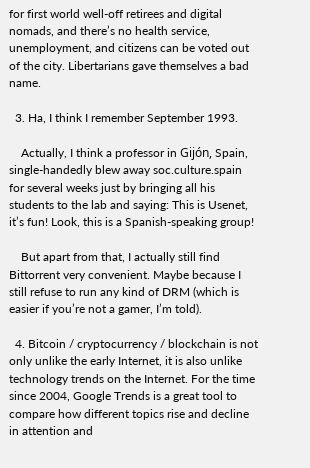for first world well-off retirees and digital nomads, and there’s no health service, unemployment, and citizens can be voted out of the city. Libertarians gave themselves a bad name.

  3. Ha, I think I remember September 1993.

    Actually, I think a professor in Gijón, Spain, single-handedly blew away soc.culture.spain for several weeks just by bringing all his students to the lab and saying: This is Usenet, it’s fun! Look, this is a Spanish-speaking group!

    But apart from that, I actually still find Bittorrent very convenient. Maybe because I still refuse to run any kind of DRM (which is easier if you’re not a gamer, I’m told).

  4. Bitcoin / cryptocurrency / blockchain is not only unlike the early Internet, it is also unlike technology trends on the Internet. For the time since 2004, Google Trends is a great tool to compare how different topics rise and decline in attention and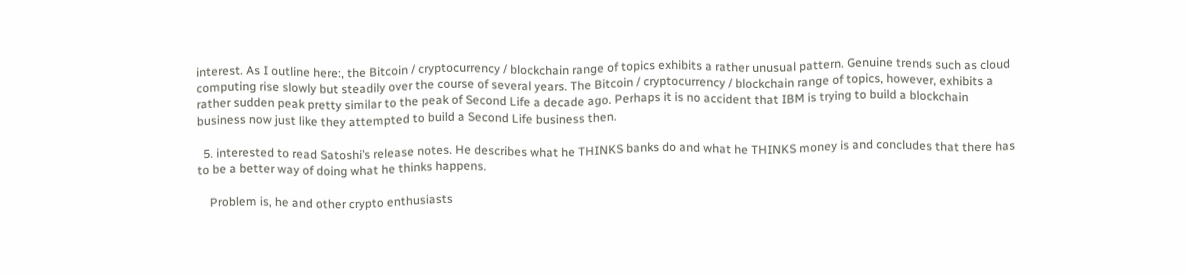interest. As I outline here:, the Bitcoin / cryptocurrency / blockchain range of topics exhibits a rather unusual pattern. Genuine trends such as cloud computing rise slowly but steadily over the course of several years. The Bitcoin / cryptocurrency / blockchain range of topics, however, exhibits a rather sudden peak pretty similar to the peak of Second Life a decade ago. Perhaps it is no accident that IBM is trying to build a blockchain business now just like they attempted to build a Second Life business then.

  5. interested to read Satoshi’s release notes. He describes what he THINKS banks do and what he THINKS money is and concludes that there has to be a better way of doing what he thinks happens.

    Problem is, he and other crypto enthusiasts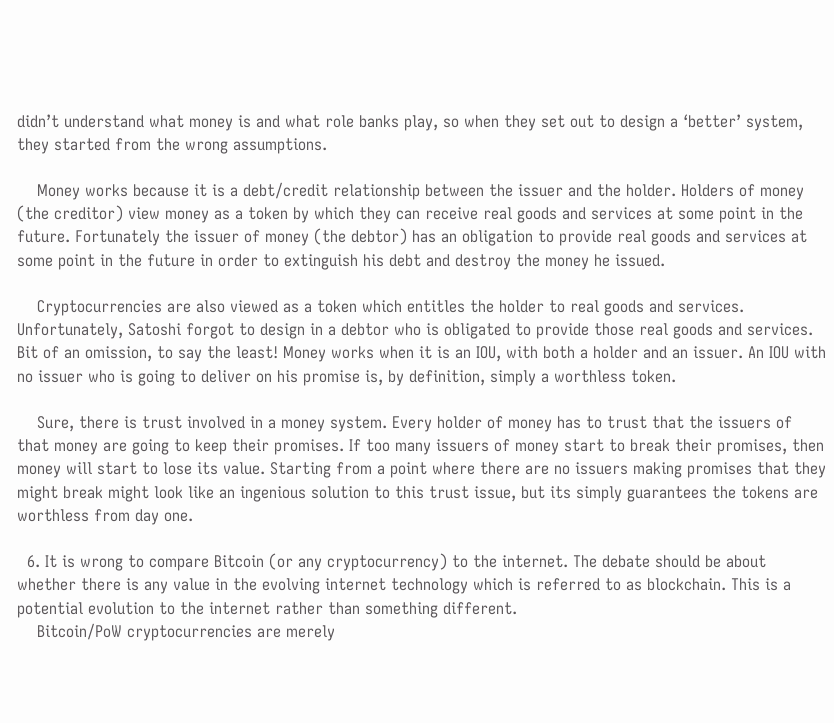didn’t understand what money is and what role banks play, so when they set out to design a ‘better’ system, they started from the wrong assumptions.

    Money works because it is a debt/credit relationship between the issuer and the holder. Holders of money (the creditor) view money as a token by which they can receive real goods and services at some point in the future. Fortunately the issuer of money (the debtor) has an obligation to provide real goods and services at some point in the future in order to extinguish his debt and destroy the money he issued.

    Cryptocurrencies are also viewed as a token which entitles the holder to real goods and services. Unfortunately, Satoshi forgot to design in a debtor who is obligated to provide those real goods and services. Bit of an omission, to say the least! Money works when it is an IOU, with both a holder and an issuer. An IOU with no issuer who is going to deliver on his promise is, by definition, simply a worthless token.

    Sure, there is trust involved in a money system. Every holder of money has to trust that the issuers of that money are going to keep their promises. If too many issuers of money start to break their promises, then money will start to lose its value. Starting from a point where there are no issuers making promises that they might break might look like an ingenious solution to this trust issue, but its simply guarantees the tokens are worthless from day one.

  6. It is wrong to compare Bitcoin (or any cryptocurrency) to the internet. The debate should be about whether there is any value in the evolving internet technology which is referred to as blockchain. This is a potential evolution to the internet rather than something different.
    Bitcoin/PoW cryptocurrencies are merely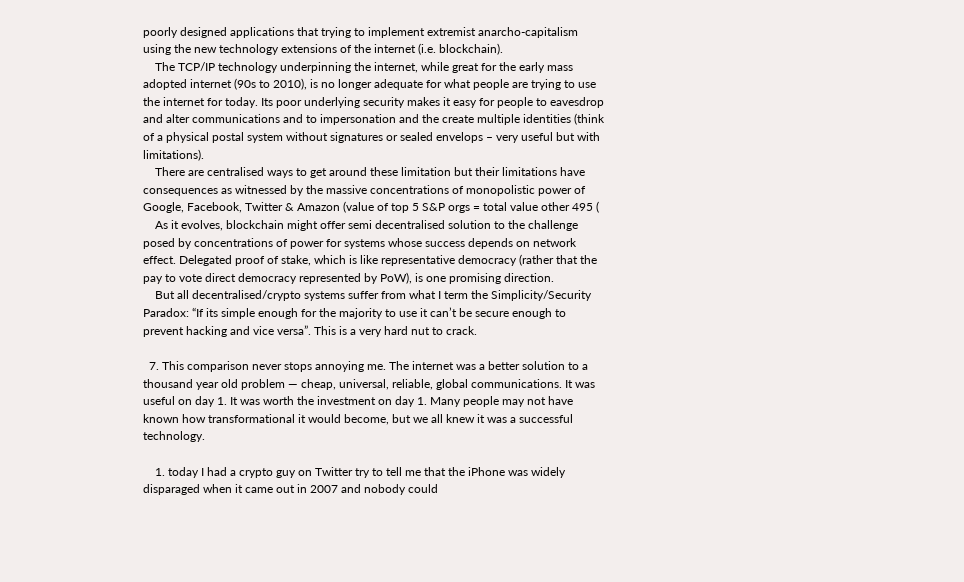poorly designed applications that trying to implement extremist anarcho-capitalism using the new technology extensions of the internet (i.e. blockchain).
    The TCP/IP technology underpinning the internet, while great for the early mass adopted internet (90s to 2010), is no longer adequate for what people are trying to use the internet for today. Its poor underlying security makes it easy for people to eavesdrop and alter communications and to impersonation and the create multiple identities (think of a physical postal system without signatures or sealed envelops – very useful but with limitations).
    There are centralised ways to get around these limitation but their limitations have consequences as witnessed by the massive concentrations of monopolistic power of Google, Facebook, Twitter & Amazon (value of top 5 S&P orgs = total value other 495 (
    As it evolves, blockchain might offer semi decentralised solution to the challenge posed by concentrations of power for systems whose success depends on network effect. Delegated proof of stake, which is like representative democracy (rather that the pay to vote direct democracy represented by PoW), is one promising direction.
    But all decentralised/crypto systems suffer from what I term the Simplicity/Security Paradox: “If its simple enough for the majority to use it can’t be secure enough to prevent hacking and vice versa”. This is a very hard nut to crack.

  7. This comparison never stops annoying me. The internet was a better solution to a thousand year old problem — cheap, universal, reliable, global communications. It was useful on day 1. It was worth the investment on day 1. Many people may not have known how transformational it would become, but we all knew it was a successful technology.

    1. today I had a crypto guy on Twitter try to tell me that the iPhone was widely disparaged when it came out in 2007 and nobody could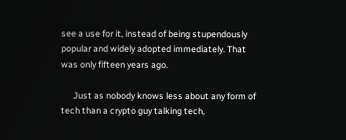see a use for it, instead of being stupendously popular and widely adopted immediately. That was only fifteen years ago.

      Just as nobody knows less about any form of tech than a crypto guy talking tech,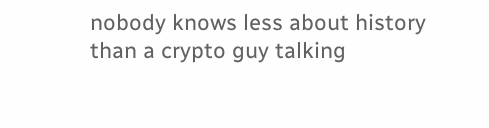nobody knows less about history than a crypto guy talking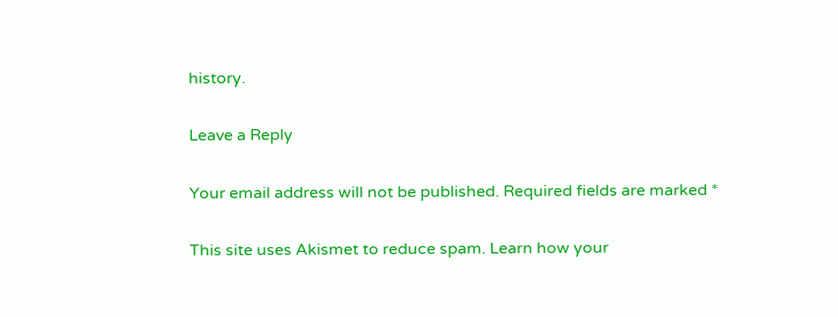history.

Leave a Reply

Your email address will not be published. Required fields are marked *

This site uses Akismet to reduce spam. Learn how your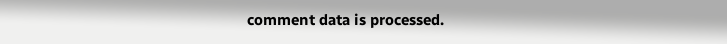comment data is processed.